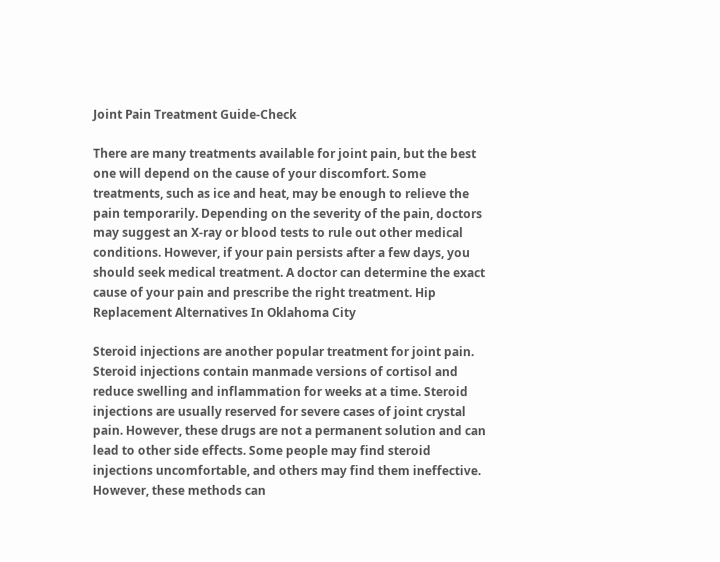Joint Pain Treatment Guide-Check

There are many treatments available for joint pain, but the best one will depend on the cause of your discomfort. Some treatments, such as ice and heat, may be enough to relieve the pain temporarily. Depending on the severity of the pain, doctors may suggest an X-ray or blood tests to rule out other medical conditions. However, if your pain persists after a few days, you should seek medical treatment. A doctor can determine the exact cause of your pain and prescribe the right treatment. Hip Replacement Alternatives In Oklahoma City

Steroid injections are another popular treatment for joint pain. Steroid injections contain manmade versions of cortisol and reduce swelling and inflammation for weeks at a time. Steroid injections are usually reserved for severe cases of joint crystal pain. However, these drugs are not a permanent solution and can lead to other side effects. Some people may find steroid injections uncomfortable, and others may find them ineffective. However, these methods can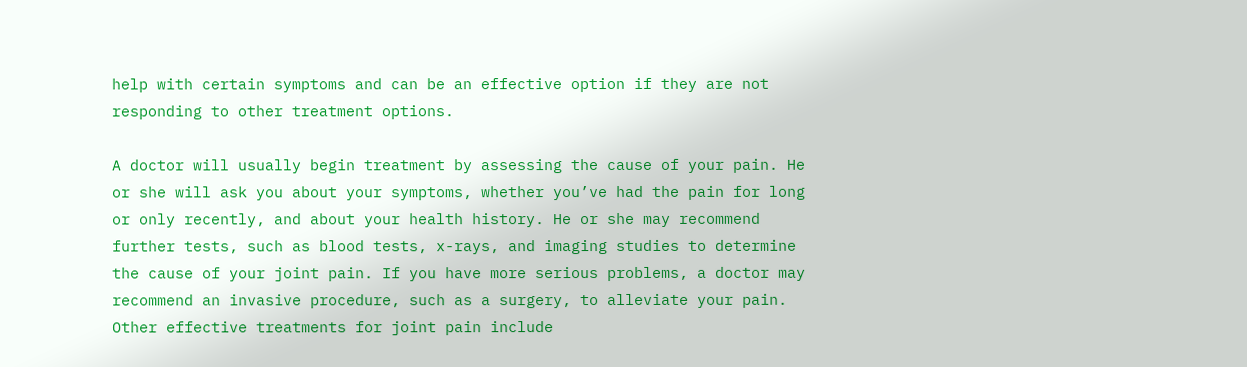help with certain symptoms and can be an effective option if they are not responding to other treatment options.

A doctor will usually begin treatment by assessing the cause of your pain. He or she will ask you about your symptoms, whether you’ve had the pain for long or only recently, and about your health history. He or she may recommend further tests, such as blood tests, x-rays, and imaging studies to determine the cause of your joint pain. If you have more serious problems, a doctor may recommend an invasive procedure, such as a surgery, to alleviate your pain.
Other effective treatments for joint pain include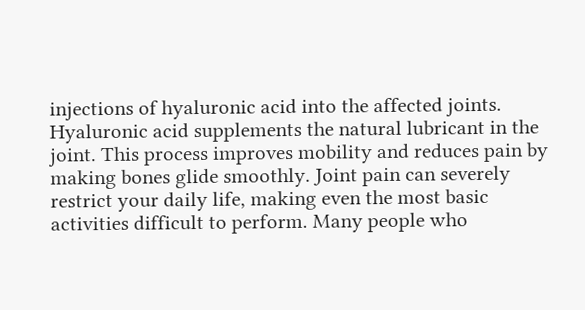injections of hyaluronic acid into the affected joints. Hyaluronic acid supplements the natural lubricant in the joint. This process improves mobility and reduces pain by making bones glide smoothly. Joint pain can severely restrict your daily life, making even the most basic activities difficult to perform. Many people who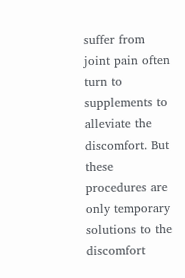suffer from joint pain often turn to supplements to alleviate the discomfort. But these procedures are only temporary solutions to the discomfort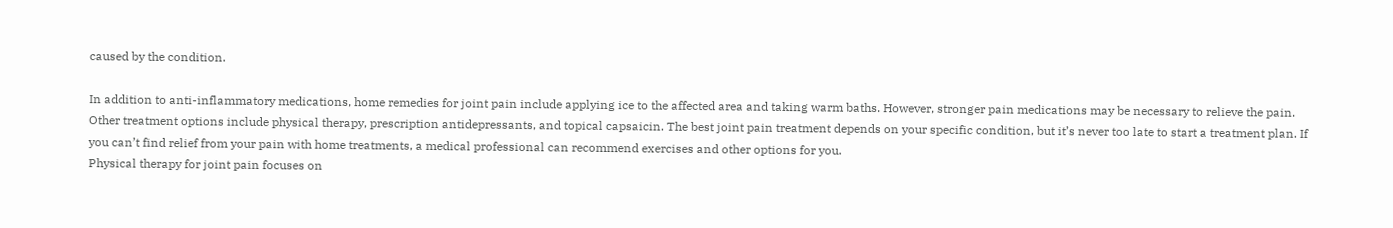caused by the condition.

In addition to anti-inflammatory medications, home remedies for joint pain include applying ice to the affected area and taking warm baths. However, stronger pain medications may be necessary to relieve the pain. Other treatment options include physical therapy, prescription antidepressants, and topical capsaicin. The best joint pain treatment depends on your specific condition, but it’s never too late to start a treatment plan. If you can’t find relief from your pain with home treatments, a medical professional can recommend exercises and other options for you.
Physical therapy for joint pain focuses on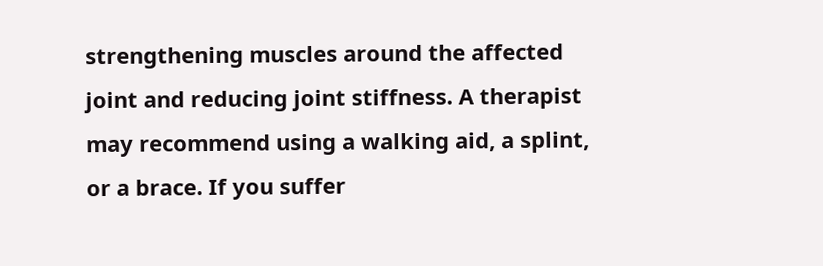strengthening muscles around the affected joint and reducing joint stiffness. A therapist may recommend using a walking aid, a splint, or a brace. If you suffer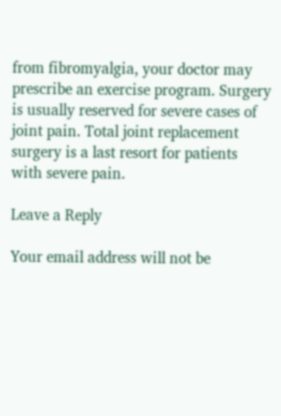from fibromyalgia, your doctor may prescribe an exercise program. Surgery is usually reserved for severe cases of joint pain. Total joint replacement surgery is a last resort for patients with severe pain.

Leave a Reply

Your email address will not be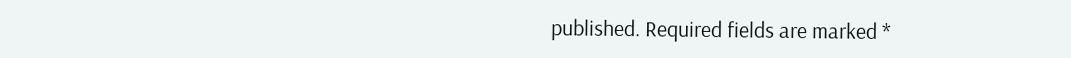published. Required fields are marked *